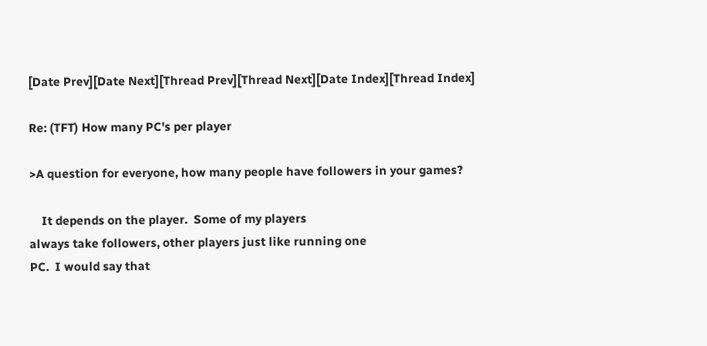[Date Prev][Date Next][Thread Prev][Thread Next][Date Index][Thread Index]

Re: (TFT) How many PC's per player

>A question for everyone, how many people have followers in your games?

    It depends on the player.  Some of my players
always take followers, other players just like running one
PC.  I would say that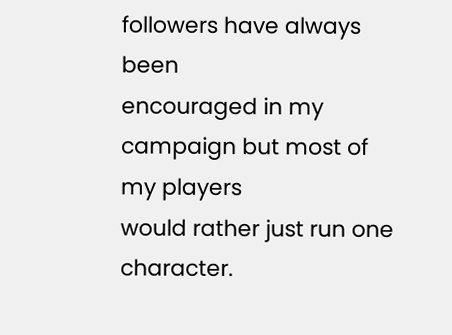followers have always been
encouraged in my campaign but most of my players
would rather just run one character.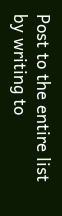Post to the entire list by writing to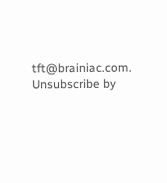tft@brainiac.com.
Unsubscribe by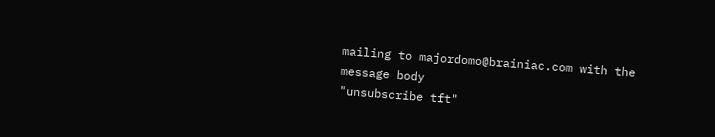mailing to majordomo@brainiac.com with the message body
"unsubscribe tft"